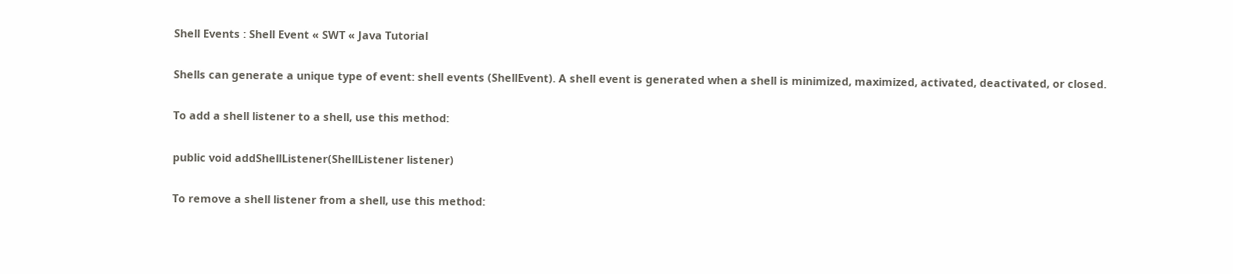Shell Events : Shell Event « SWT « Java Tutorial

Shells can generate a unique type of event: shell events (ShellEvent). A shell event is generated when a shell is minimized, maximized, activated, deactivated, or closed.

To add a shell listener to a shell, use this method:

public void addShellListener(ShellListener listener)

To remove a shell listener from a shell, use this method: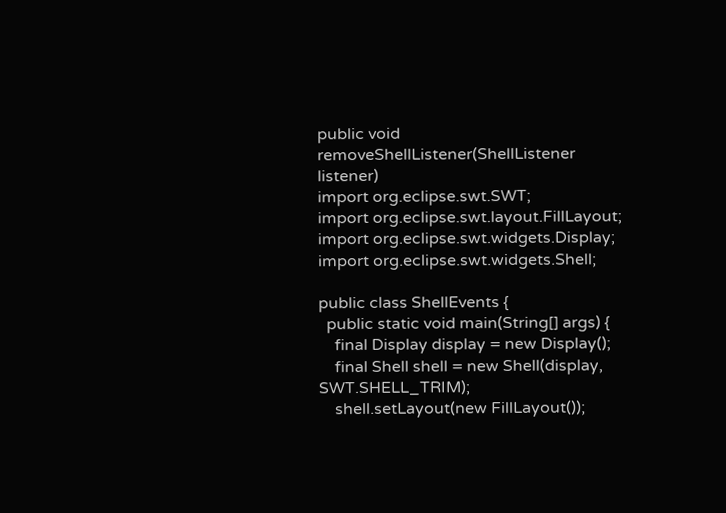public void removeShellListener(ShellListener listener)
import org.eclipse.swt.SWT;
import org.eclipse.swt.layout.FillLayout;
import org.eclipse.swt.widgets.Display;
import org.eclipse.swt.widgets.Shell;

public class ShellEvents {
  public static void main(String[] args) {
    final Display display = new Display();
    final Shell shell = new Shell(display, SWT.SHELL_TRIM);
    shell.setLayout(new FillLayout());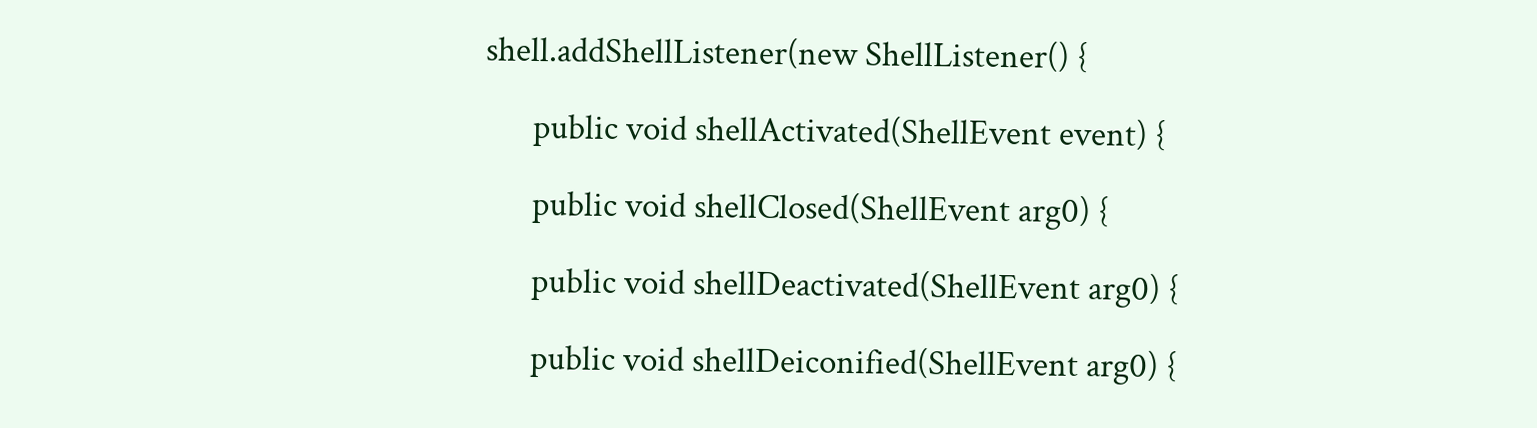shell.addShellListener(new ShellListener() {

      public void shellActivated(ShellEvent event) {

      public void shellClosed(ShellEvent arg0) {

      public void shellDeactivated(ShellEvent arg0) {

      public void shellDeiconified(ShellEvent arg0) {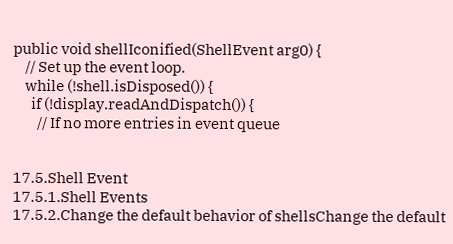public void shellIconified(ShellEvent arg0) {
    // Set up the event loop.
    while (!shell.isDisposed()) {
      if (!display.readAndDispatch()) {
        // If no more entries in event queue


17.5.Shell Event
17.5.1.Shell Events
17.5.2.Change the default behavior of shellsChange the default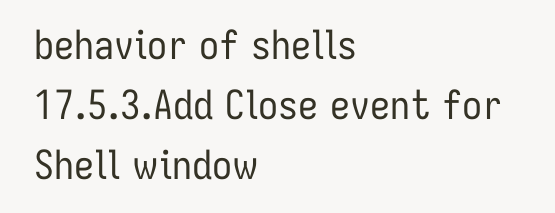behavior of shells
17.5.3.Add Close event for Shell window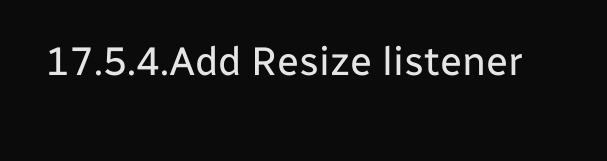17.5.4.Add Resize listener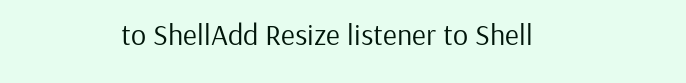to ShellAdd Resize listener to Shell